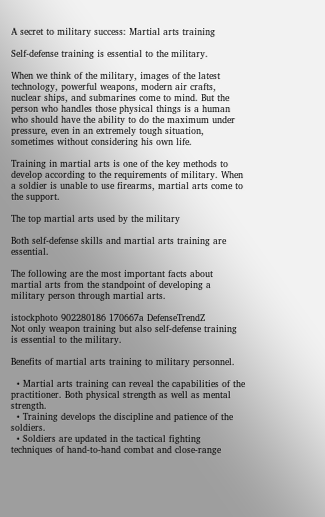A secret to military success: Martial arts training

Self-defense training is essential to the military.

When we think of the military, images of the latest technology, powerful weapons, modern air crafts, nuclear ships, and submarines come to mind. But the person who handles those physical things is a human who should have the ability to do the maximum under pressure, even in an extremely tough situation, sometimes without considering his own life.

Training in martial arts is one of the key methods to develop according to the requirements of military. When a soldier is unable to use firearms, martial arts come to the support.

The top martial arts used by the military

Both self-defense skills and martial arts training are essential.

The following are the most important facts about martial arts from the standpoint of developing a military person through martial arts.

istockphoto 902280186 170667a DefenseTrendZ
Not only weapon training but also self-defense training is essential to the military.

Benefits of martial arts training to military personnel.

  • Martial arts training can reveal the capabilities of the practitioner. Both physical strength as well as mental strength.
  • Training develops the discipline and patience of the soldiers.
  • Soldiers are updated in the tactical fighting techniques of hand-to-hand combat and close-range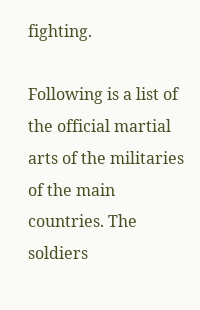fighting.

Following is a list of the official martial arts of the militaries of the main countries. The soldiers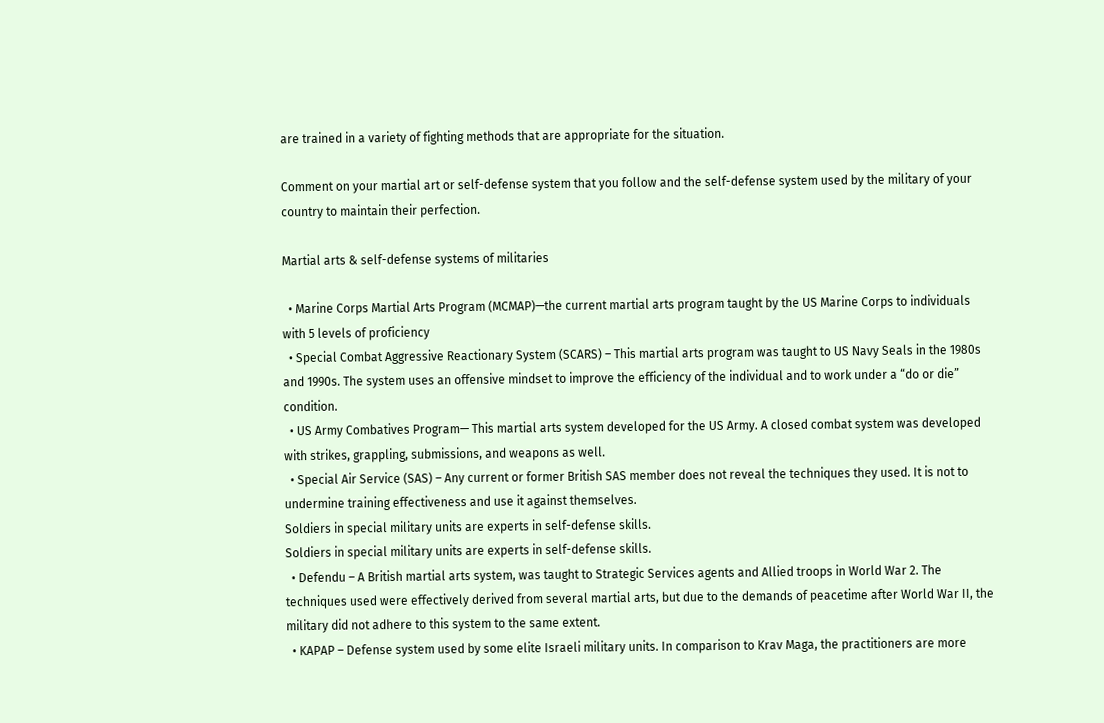are trained in a variety of fighting methods that are appropriate for the situation.

Comment on your martial art or self-defense system that you follow and the self-defense system used by the military of your country to maintain their perfection.

Martial arts & self-defense systems of militaries

  • Marine Corps Martial Arts Program (MCMAP)—the current martial arts program taught by the US Marine Corps to individuals with 5 levels of proficiency
  • Special Combat Aggressive Reactionary System (SCARS) – This martial arts program was taught to US Navy Seals in the 1980s and 1990s. The system uses an offensive mindset to improve the efficiency of the individual and to work under a “do or die” condition.
  • US Army Combatives Program— This martial arts system developed for the US Army. A closed combat system was developed with strikes, grappling, submissions, and weapons as well.
  • Special Air Service (SAS) – Any current or former British SAS member does not reveal the techniques they used. It is not to undermine training effectiveness and use it against themselves.
Soldiers in special military units are experts in self-defense skills.
Soldiers in special military units are experts in self-defense skills.
  • Defendu – A British martial arts system, was taught to Strategic Services agents and Allied troops in World War 2. The techniques used were effectively derived from several martial arts, but due to the demands of peacetime after World War II, the military did not adhere to this system to the same extent.
  • KAPAP – Defense system used by some elite Israeli military units. In comparison to Krav Maga, the practitioners are more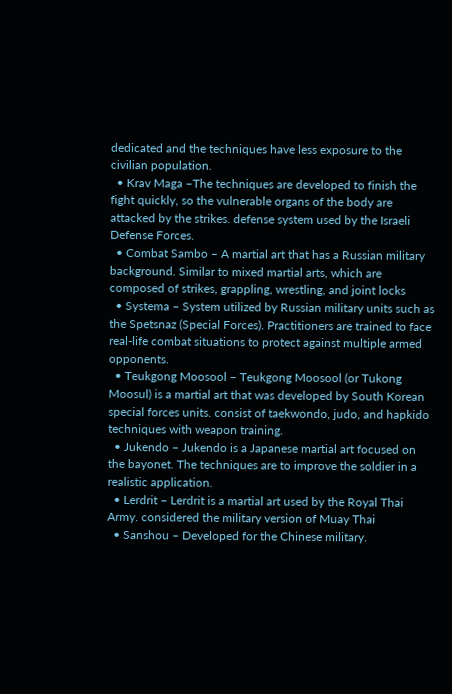dedicated and the techniques have less exposure to the civilian population.
  • Krav Maga –The techniques are developed to finish the fight quickly, so the vulnerable organs of the body are attacked by the strikes. defense system used by the Israeli Defense Forces.
  • Combat Sambo – A martial art that has a Russian military background. Similar to mixed martial arts, which are composed of strikes, grappling, wrestling, and joint locks
  • Systema – System utilized by Russian military units such as the Spetsnaz (Special Forces). Practitioners are trained to face real-life combat situations to protect against multiple armed opponents.
  • Teukgong Moosool – Teukgong Moosool (or Tukong Moosul) is a martial art that was developed by South Korean special forces units. consist of taekwondo, judo, and hapkido techniques with weapon training.
  • Jukendo – Jukendo is a Japanese martial art focused on the bayonet. The techniques are to improve the soldier in a realistic application.
  • Lerdrit – Lerdrit is a martial art used by the Royal Thai Army. considered the military version of Muay Thai
  • Sanshou – Developed for the Chinese military.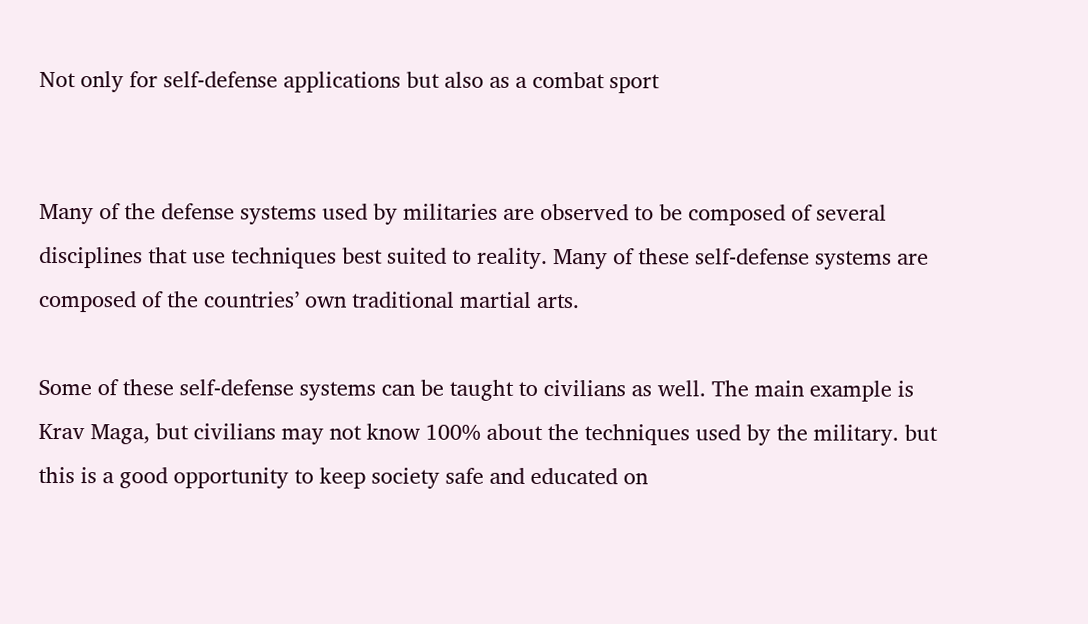Not only for self-defense applications but also as a combat sport


Many of the defense systems used by militaries are observed to be composed of several disciplines that use techniques best suited to reality. Many of these self-defense systems are composed of the countries’ own traditional martial arts.

Some of these self-defense systems can be taught to civilians as well. The main example is Krav Maga, but civilians may not know 100% about the techniques used by the military. but this is a good opportunity to keep society safe and educated on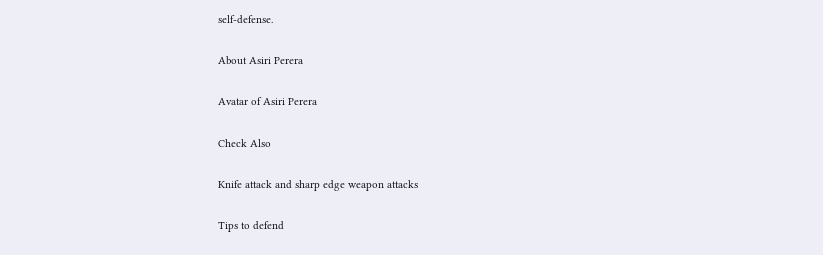self-defense.

About Asiri Perera

Avatar of Asiri Perera

Check Also

Knife attack and sharp edge weapon attacks

Tips to defend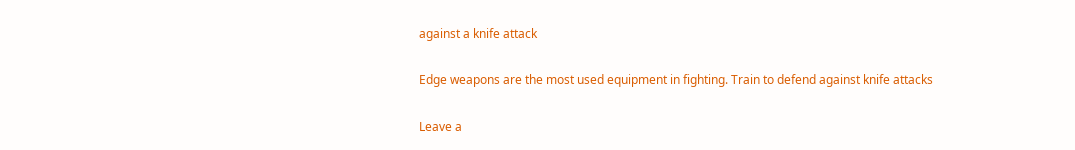against a knife attack

Edge weapons are the most used equipment in fighting. Train to defend against knife attacks

Leave a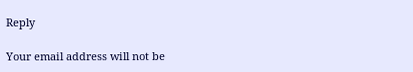Reply

Your email address will not be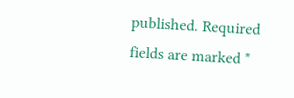published. Required fields are marked *